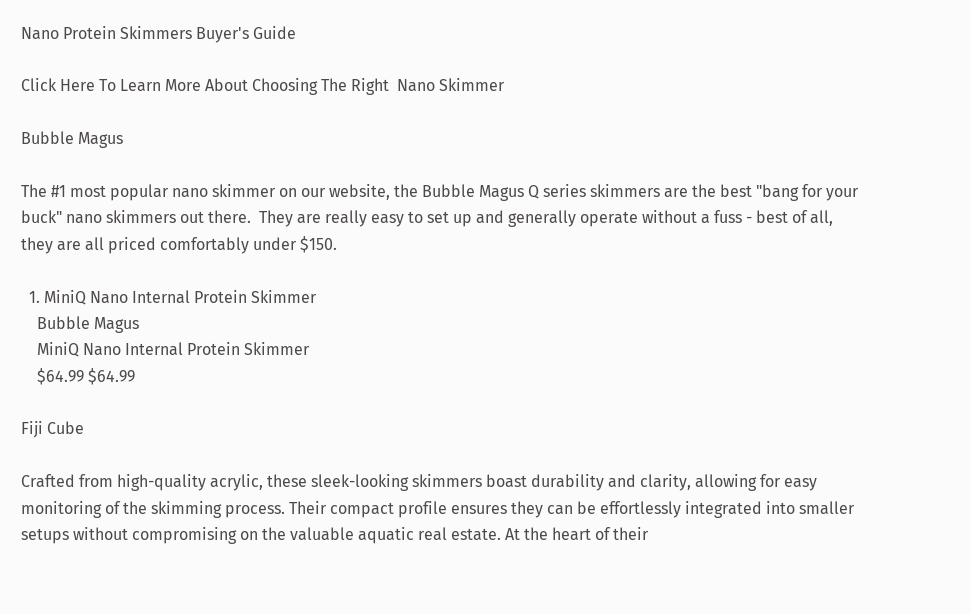Nano Protein Skimmers Buyer's Guide

Click Here To Learn More About Choosing The Right  Nano Skimmer

Bubble Magus

The #1 most popular nano skimmer on our website, the Bubble Magus Q series skimmers are the best "bang for your buck" nano skimmers out there.  They are really easy to set up and generally operate without a fuss - best of all, they are all priced comfortably under $150.

  1. MiniQ Nano Internal Protein Skimmer
    Bubble Magus
    MiniQ Nano Internal Protein Skimmer
    $64.99 $64.99

Fiji Cube

Crafted from high-quality acrylic, these sleek-looking skimmers boast durability and clarity, allowing for easy monitoring of the skimming process. Their compact profile ensures they can be effortlessly integrated into smaller setups without compromising on the valuable aquatic real estate. At the heart of their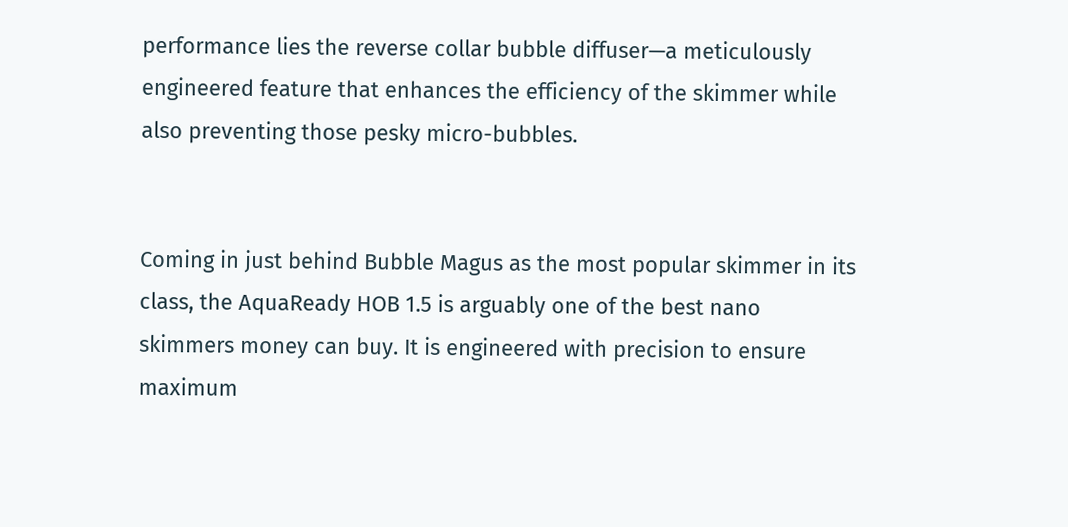performance lies the reverse collar bubble diffuser—a meticulously engineered feature that enhances the efficiency of the skimmer while also preventing those pesky micro-bubbles.


Coming in just behind Bubble Magus as the most popular skimmer in its class, the AquaReady HOB 1.5 is arguably one of the best nano skimmers money can buy. It is engineered with precision to ensure maximum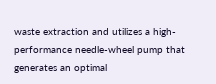waste extraction and utilizes a high-performance needle-wheel pump that generates an optimal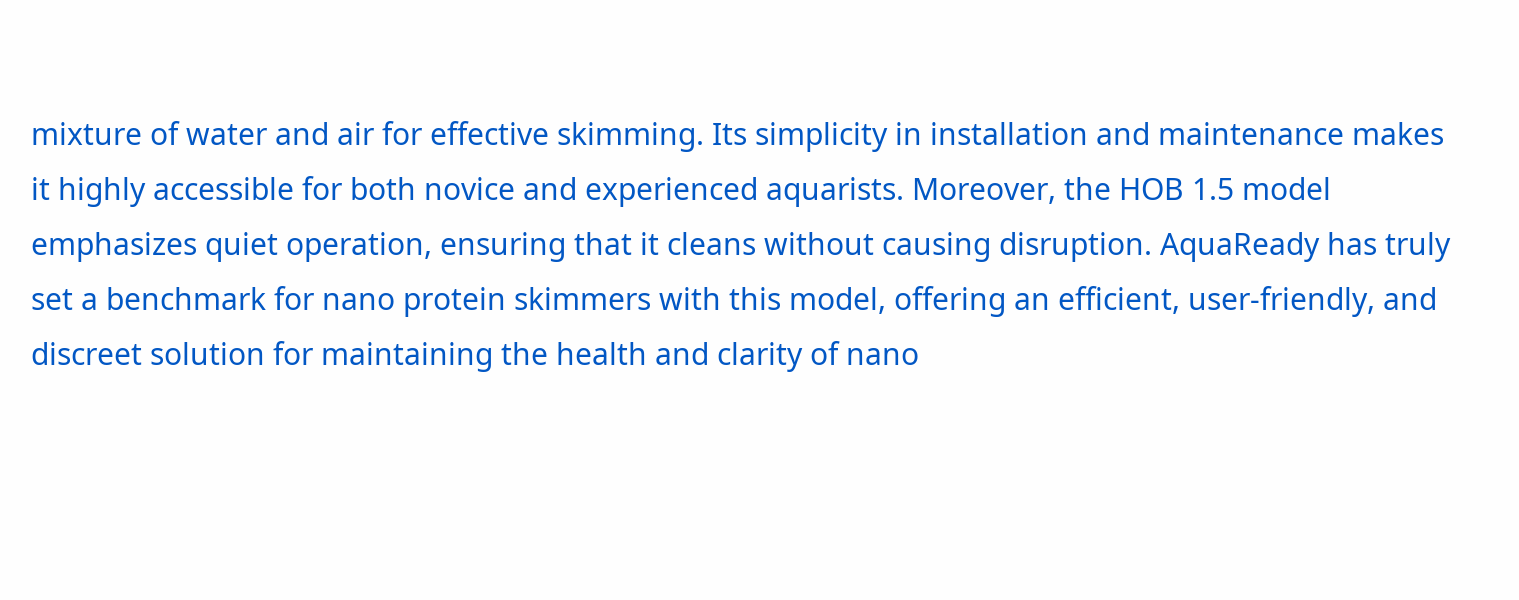mixture of water and air for effective skimming. Its simplicity in installation and maintenance makes it highly accessible for both novice and experienced aquarists. Moreover, the HOB 1.5 model emphasizes quiet operation, ensuring that it cleans without causing disruption. AquaReady has truly set a benchmark for nano protein skimmers with this model, offering an efficient, user-friendly, and discreet solution for maintaining the health and clarity of nano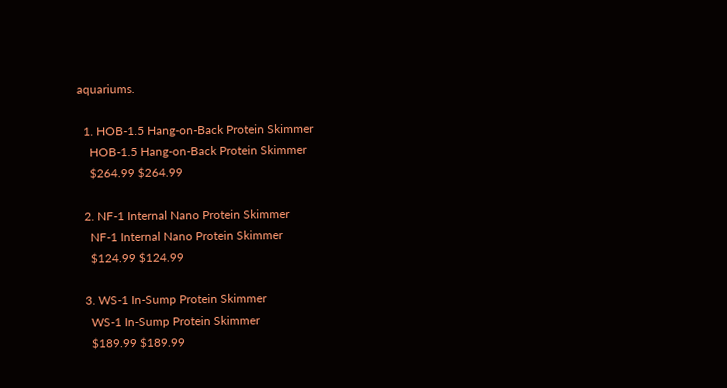aquariums.

  1. HOB-1.5 Hang-on-Back Protein Skimmer
    HOB-1.5 Hang-on-Back Protein Skimmer
    $264.99 $264.99

  2. NF-1 Internal Nano Protein Skimmer
    NF-1 Internal Nano Protein Skimmer
    $124.99 $124.99

  3. WS-1 In-Sump Protein Skimmer
    WS-1 In-Sump Protein Skimmer
    $189.99 $189.99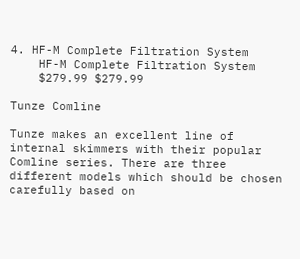4. HF-M Complete Filtration System
    HF-M Complete Filtration System
    $279.99 $279.99

Tunze Comline

Tunze makes an excellent line of internal skimmers with their popular Comline series. There are three different models which should be chosen carefully based on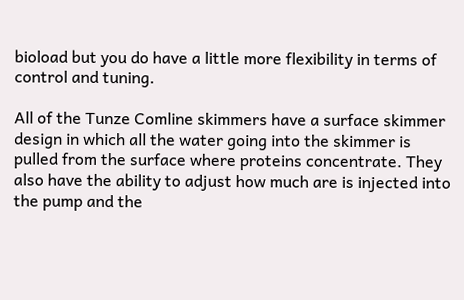bioload but you do have a little more flexibility in terms of control and tuning.

All of the Tunze Comline skimmers have a surface skimmer design in which all the water going into the skimmer is pulled from the surface where proteins concentrate. They also have the ability to adjust how much are is injected into the pump and the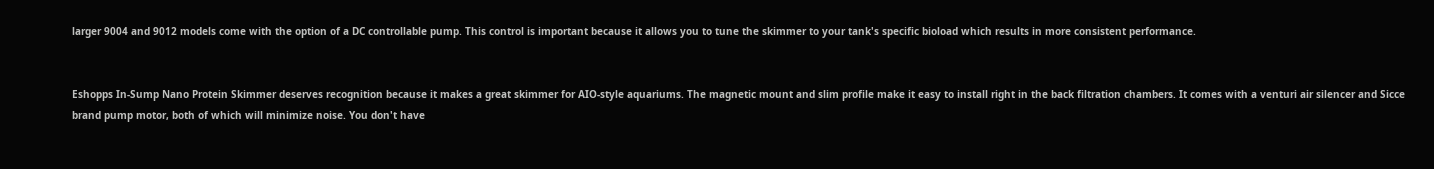larger 9004 and 9012 models come with the option of a DC controllable pump. This control is important because it allows you to tune the skimmer to your tank's specific bioload which results in more consistent performance.


Eshopps In-Sump Nano Protein Skimmer deserves recognition because it makes a great skimmer for AIO-style aquariums. The magnetic mount and slim profile make it easy to install right in the back filtration chambers. It comes with a venturi air silencer and Sicce brand pump motor, both of which will minimize noise. You don't have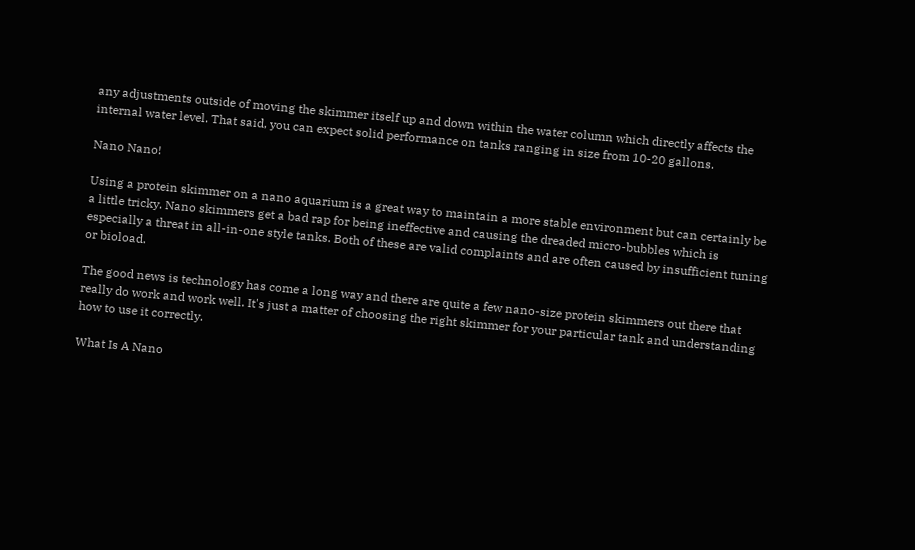any adjustments outside of moving the skimmer itself up and down within the water column which directly affects the internal water level. That said, you can expect solid performance on tanks ranging in size from 10-20 gallons.

Nano Nano!

Using a protein skimmer on a nano aquarium is a great way to maintain a more stable environment but can certainly be a little tricky. Nano skimmers get a bad rap for being ineffective and causing the dreaded micro-bubbles which is especially a threat in all-in-one style tanks. Both of these are valid complaints and are often caused by insufficient tuning or bioload.

The good news is technology has come a long way and there are quite a few nano-size protein skimmers out there that really do work and work well. It's just a matter of choosing the right skimmer for your particular tank and understanding how to use it correctly.

What Is A Nano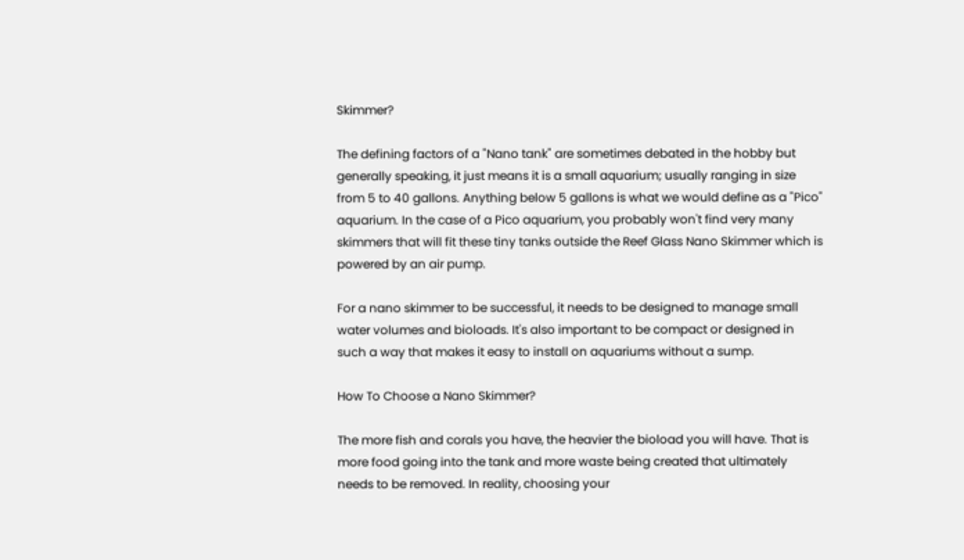Skimmer?

The defining factors of a "Nano tank" are sometimes debated in the hobby but generally speaking, it just means it is a small aquarium; usually ranging in size from 5 to 40 gallons. Anything below 5 gallons is what we would define as a "Pico" aquarium. In the case of a Pico aquarium, you probably won't find very many skimmers that will fit these tiny tanks outside the Reef Glass Nano Skimmer which is powered by an air pump.

For a nano skimmer to be successful, it needs to be designed to manage small water volumes and bioloads. It's also important to be compact or designed in such a way that makes it easy to install on aquariums without a sump.

How To Choose a Nano Skimmer?

The more fish and corals you have, the heavier the bioload you will have. That is more food going into the tank and more waste being created that ultimately needs to be removed. In reality, choosing your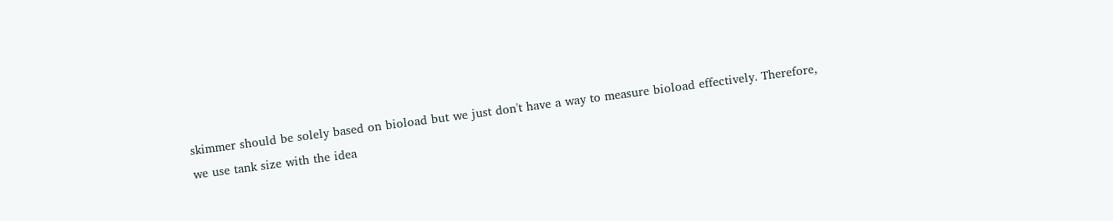skimmer should be solely based on bioload but we just don't have a way to measure bioload effectively. Therefore, we use tank size with the idea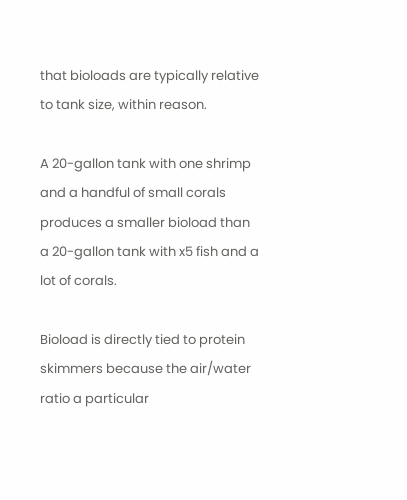that bioloads are typically relative to tank size, within reason.

A 20-gallon tank with one shrimp and a handful of small corals produces a smaller bioload than a 20-gallon tank with x5 fish and a lot of corals.

Bioload is directly tied to protein skimmers because the air/water ratio a particular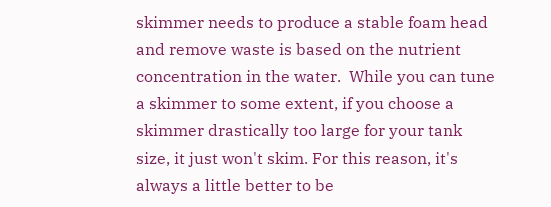skimmer needs to produce a stable foam head and remove waste is based on the nutrient concentration in the water.  While you can tune a skimmer to some extent, if you choose a skimmer drastically too large for your tank size, it just won't skim. For this reason, it's always a little better to be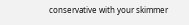conservative with your skimmer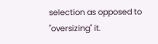selection as opposed to "oversizing" it.